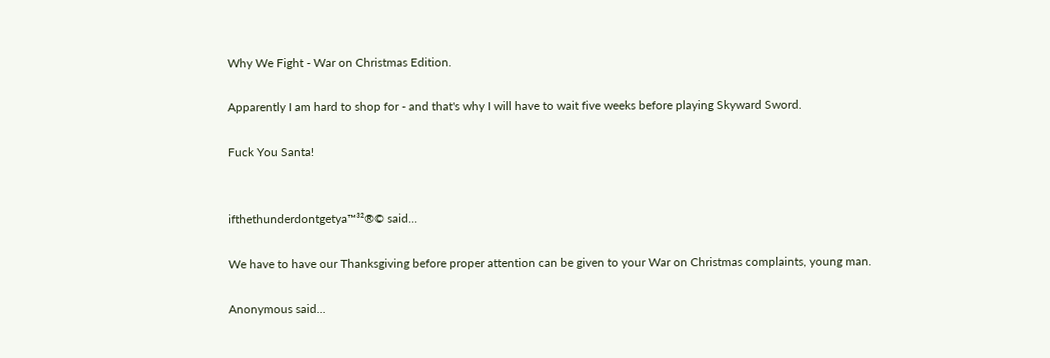Why We Fight - War on Christmas Edition.

Apparently I am hard to shop for - and that's why I will have to wait five weeks before playing Skyward Sword.

Fuck You Santa!


ifthethunderdontgetya™³²®© said...

We have to have our Thanksgiving before proper attention can be given to your War on Christmas complaints, young man.

Anonymous said...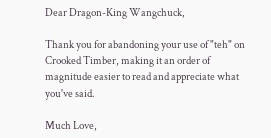Dear Dragon-King Wangchuck,

Thank you for abandoning your use of "teh" on Crooked Timber, making it an order of magnitude easier to read and appreciate what you've said.

Much Love,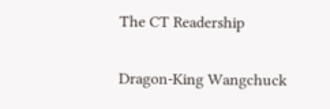The CT Readership

Dragon-King Wangchuck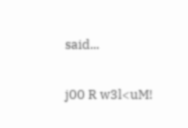said...

j00 R w3l<uM!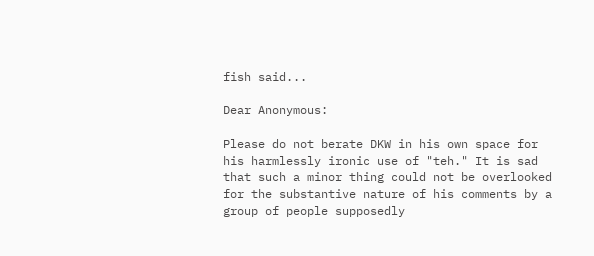fish said...

Dear Anonymous:

Please do not berate DKW in his own space for his harmlessly ironic use of "teh." It is sad that such a minor thing could not be overlooked for the substantive nature of his comments by a group of people supposedly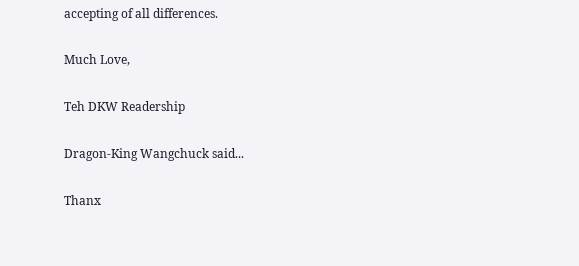accepting of all differences.

Much Love,

Teh DKW Readership

Dragon-King Wangchuck said...

Thanx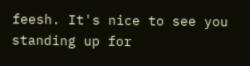feesh. It's nice to see you standing up for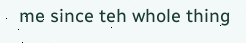me since teh whole thing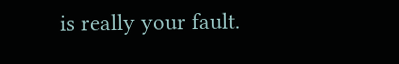is really your fault.